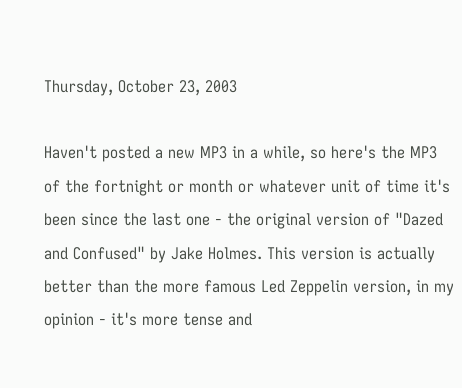Thursday, October 23, 2003

Haven't posted a new MP3 in a while, so here's the MP3 of the fortnight or month or whatever unit of time it's been since the last one - the original version of "Dazed and Confused" by Jake Holmes. This version is actually better than the more famous Led Zeppelin version, in my opinion - it's more tense and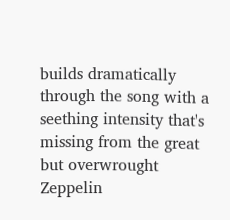builds dramatically through the song with a seething intensity that's missing from the great but overwrought Zeppelin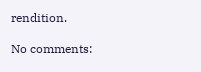rendition.

No comments: